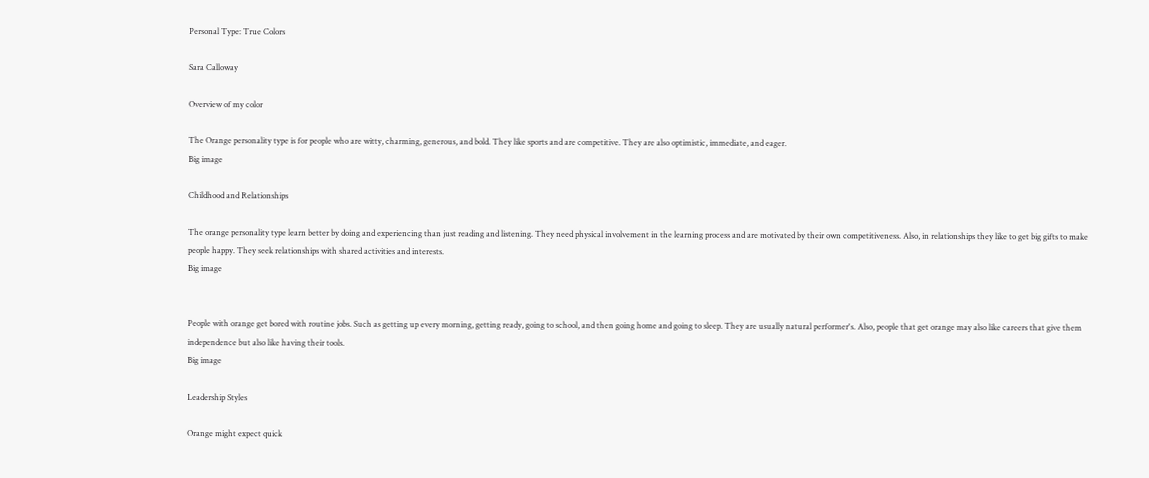Personal Type: True Colors

Sara Calloway

Overview of my color

The Orange personality type is for people who are witty, charming, generous, and bold. They like sports and are competitive. They are also optimistic, immediate, and eager.
Big image

Childhood and Relationships

The orange personality type learn better by doing and experiencing than just reading and listening. They need physical involvement in the learning process and are motivated by their own competitiveness. Also, in relationships they like to get big gifts to make people happy. They seek relationships with shared activities and interests.
Big image


People with orange get bored with routine jobs. Such as getting up every morning, getting ready, going to school, and then going home and going to sleep. They are usually natural performer's. Also, people that get orange may also like careers that give them independence but also like having their tools.
Big image

Leadership Styles

Orange might expect quick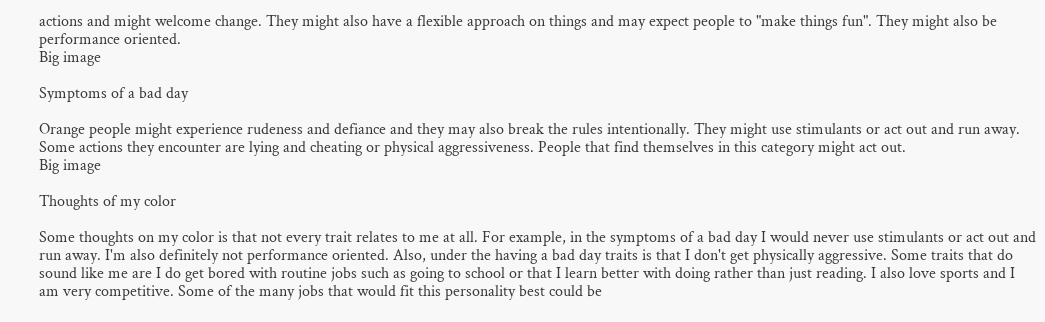actions and might welcome change. They might also have a flexible approach on things and may expect people to "make things fun". They might also be performance oriented.
Big image

Symptoms of a bad day

Orange people might experience rudeness and defiance and they may also break the rules intentionally. They might use stimulants or act out and run away. Some actions they encounter are lying and cheating or physical aggressiveness. People that find themselves in this category might act out.
Big image

Thoughts of my color

Some thoughts on my color is that not every trait relates to me at all. For example, in the symptoms of a bad day I would never use stimulants or act out and run away. I'm also definitely not performance oriented. Also, under the having a bad day traits is that I don't get physically aggressive. Some traits that do sound like me are I do get bored with routine jobs such as going to school or that I learn better with doing rather than just reading. I also love sports and I am very competitive. Some of the many jobs that would fit this personality best could be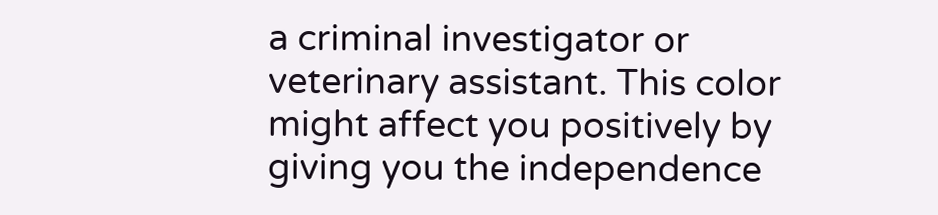a criminal investigator or veterinary assistant. This color might affect you positively by giving you the independence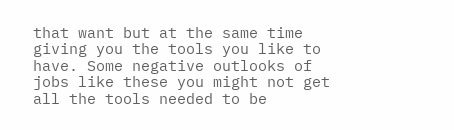that want but at the same time giving you the tools you like to have. Some negative outlooks of jobs like these you might not get all the tools needed to be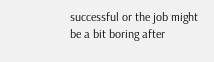successful or the job might be a bit boring after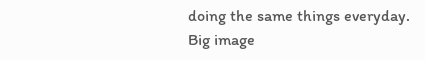doing the same things everyday.
Big image